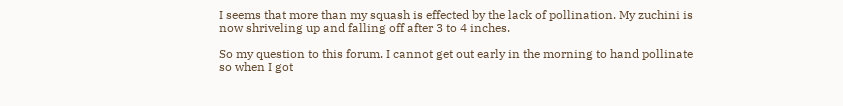I seems that more than my squash is effected by the lack of pollination. My zuchini is now shriveling up and falling off after 3 to 4 inches.

So my question to this forum. I cannot get out early in the morning to hand pollinate so when I got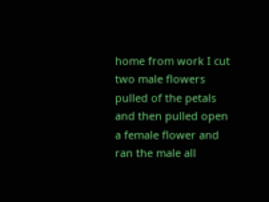home from work I cut two male flowers pulled of the petals and then pulled open a female flower and ran the male all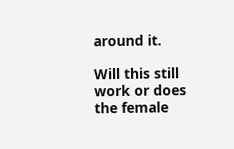around it.

Will this still work or does the female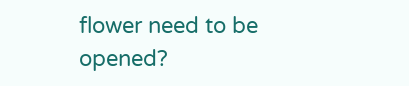flower need to be opened?